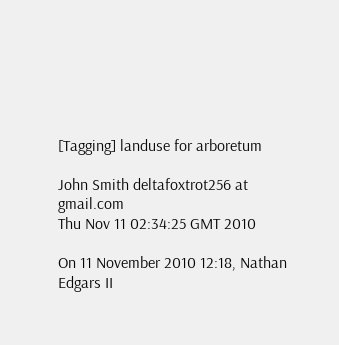[Tagging] landuse for arboretum

John Smith deltafoxtrot256 at gmail.com
Thu Nov 11 02:34:25 GMT 2010

On 11 November 2010 12:18, Nathan Edgars II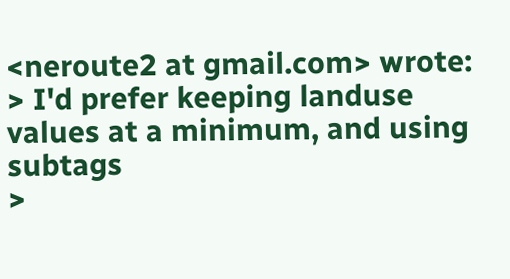<neroute2 at gmail.com> wrote:
> I'd prefer keeping landuse values at a minimum, and using subtags
>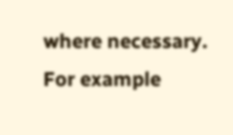where necessary. For example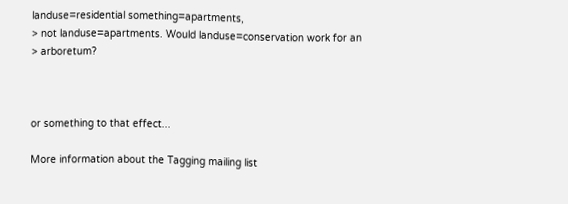landuse=residential something=apartments,
> not landuse=apartments. Would landuse=conservation work for an
> arboretum?



or something to that effect...

More information about the Tagging mailing list